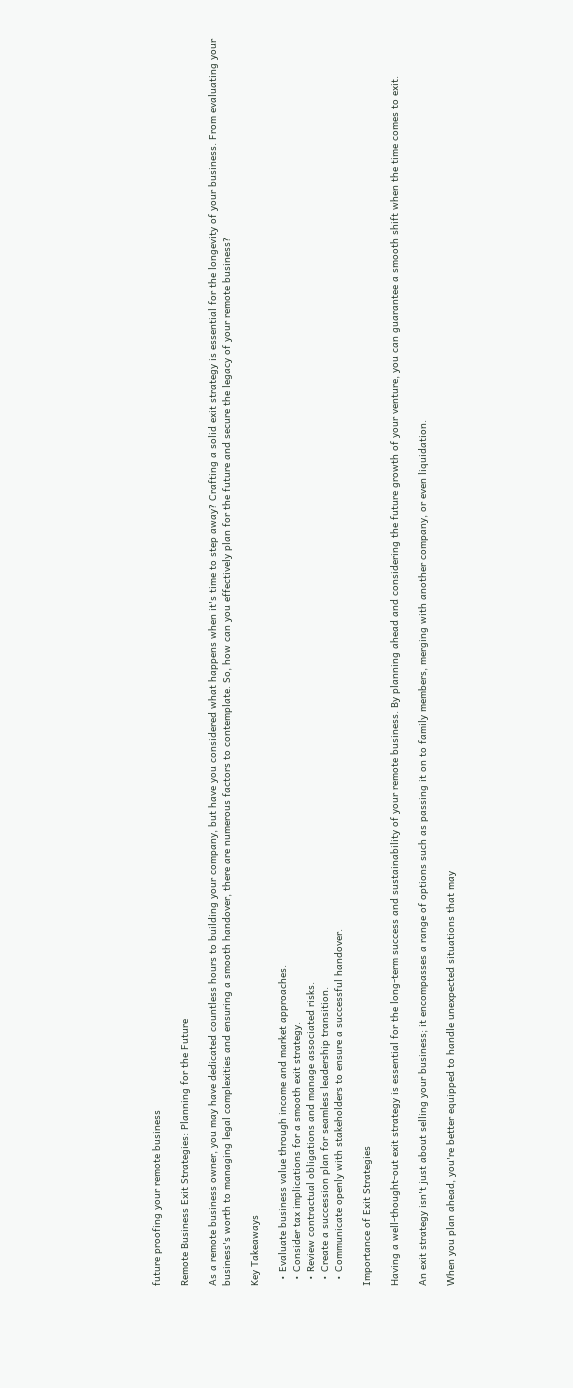future proofing your remote business

Remote Business Exit Strategies: Planning for the Future

As a remote business owner, you may have dedicated countless hours to building your company, but have you considered what happens when it's time to step away? Crafting a solid exit strategy is essential for the longevity of your business. From evaluating your business's worth to managing legal complexities and ensuring a smooth handover, there are numerous factors to contemplate. So, how can you effectively plan for the future and secure the legacy of your remote business?

Key Takeaways

  • Evaluate business value through income and market approaches.
  • Consider tax implications for a smooth exit strategy.
  • Review contractual obligations and manage associated risks.
  • Create a succession plan for seamless leadership transition.
  • Communicate openly with stakeholders to ensure a successful handover.

Importance of Exit Strategies

Having a well-thought-out exit strategy is essential for the long-term success and sustainability of your remote business. By planning ahead and considering the future growth of your venture, you can guarantee a smooth shift when the time comes to exit.

An exit strategy isn't just about selling your business; it encompasses a range of options such as passing it on to family members, merging with another company, or even liquidation.

When you plan ahead, you're better equipped to handle unexpected situations that may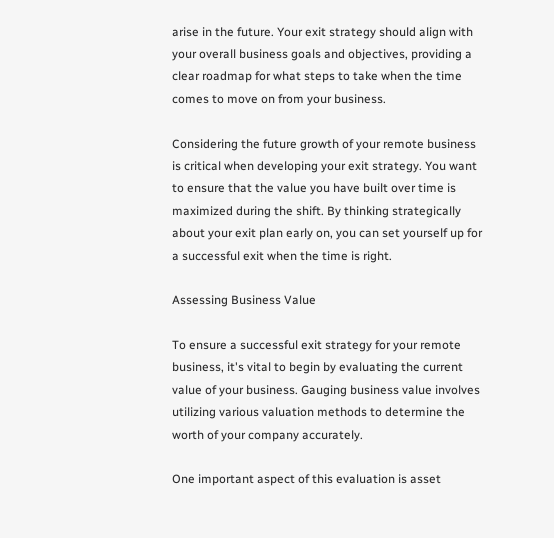arise in the future. Your exit strategy should align with your overall business goals and objectives, providing a clear roadmap for what steps to take when the time comes to move on from your business.

Considering the future growth of your remote business is critical when developing your exit strategy. You want to ensure that the value you have built over time is maximized during the shift. By thinking strategically about your exit plan early on, you can set yourself up for a successful exit when the time is right.

Assessing Business Value

To ensure a successful exit strategy for your remote business, it's vital to begin by evaluating the current value of your business. Gauging business value involves utilizing various valuation methods to determine the worth of your company accurately.

One important aspect of this evaluation is asset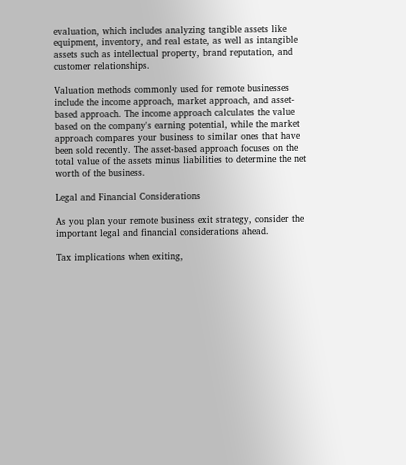evaluation, which includes analyzing tangible assets like equipment, inventory, and real estate, as well as intangible assets such as intellectual property, brand reputation, and customer relationships.

Valuation methods commonly used for remote businesses include the income approach, market approach, and asset-based approach. The income approach calculates the value based on the company's earning potential, while the market approach compares your business to similar ones that have been sold recently. The asset-based approach focuses on the total value of the assets minus liabilities to determine the net worth of the business.

Legal and Financial Considerations

As you plan your remote business exit strategy, consider the important legal and financial considerations ahead.

Tax implications when exiting,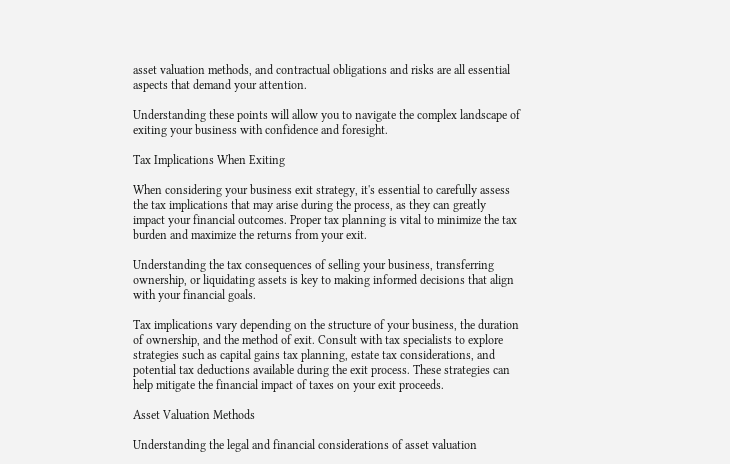asset valuation methods, and contractual obligations and risks are all essential aspects that demand your attention.

Understanding these points will allow you to navigate the complex landscape of exiting your business with confidence and foresight.

Tax Implications When Exiting

When considering your business exit strategy, it's essential to carefully assess the tax implications that may arise during the process, as they can greatly impact your financial outcomes. Proper tax planning is vital to minimize the tax burden and maximize the returns from your exit.

Understanding the tax consequences of selling your business, transferring ownership, or liquidating assets is key to making informed decisions that align with your financial goals.

Tax implications vary depending on the structure of your business, the duration of ownership, and the method of exit. Consult with tax specialists to explore strategies such as capital gains tax planning, estate tax considerations, and potential tax deductions available during the exit process. These strategies can help mitigate the financial impact of taxes on your exit proceeds.

Asset Valuation Methods

Understanding the legal and financial considerations of asset valuation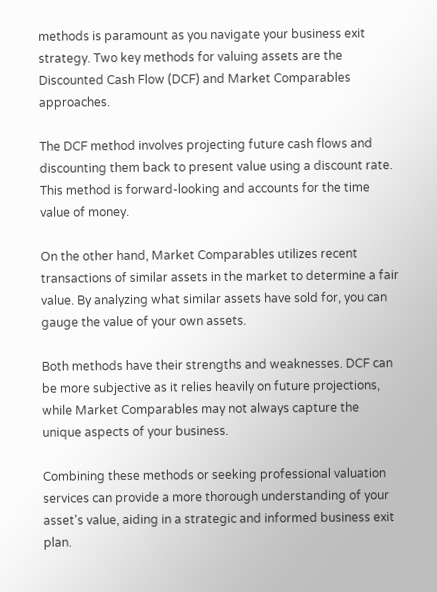methods is paramount as you navigate your business exit strategy. Two key methods for valuing assets are the Discounted Cash Flow (DCF) and Market Comparables approaches.

The DCF method involves projecting future cash flows and discounting them back to present value using a discount rate. This method is forward-looking and accounts for the time value of money.

On the other hand, Market Comparables utilizes recent transactions of similar assets in the market to determine a fair value. By analyzing what similar assets have sold for, you can gauge the value of your own assets.

Both methods have their strengths and weaknesses. DCF can be more subjective as it relies heavily on future projections, while Market Comparables may not always capture the unique aspects of your business.

Combining these methods or seeking professional valuation services can provide a more thorough understanding of your asset's value, aiding in a strategic and informed business exit plan.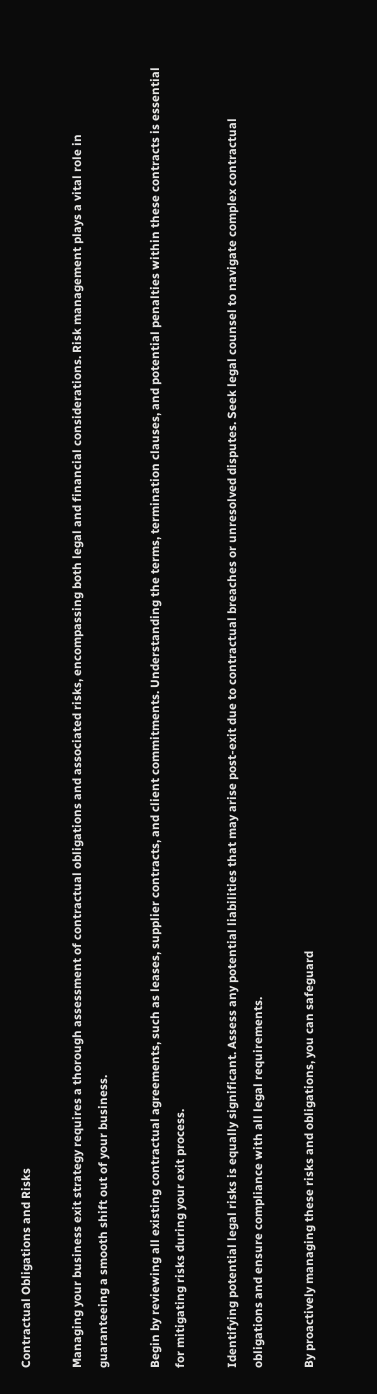Contractual Obligations and Risks

Managing your business exit strategy requires a thorough assessment of contractual obligations and associated risks, encompassing both legal and financial considerations. Risk management plays a vital role in guaranteeing a smooth shift out of your business.

Begin by reviewing all existing contractual agreements, such as leases, supplier contracts, and client commitments. Understanding the terms, termination clauses, and potential penalties within these contracts is essential for mitigating risks during your exit process.

Identifying potential legal risks is equally significant. Assess any potential liabilities that may arise post-exit due to contractual breaches or unresolved disputes. Seek legal counsel to navigate complex contractual obligations and ensure compliance with all legal requirements.

By proactively managing these risks and obligations, you can safeguard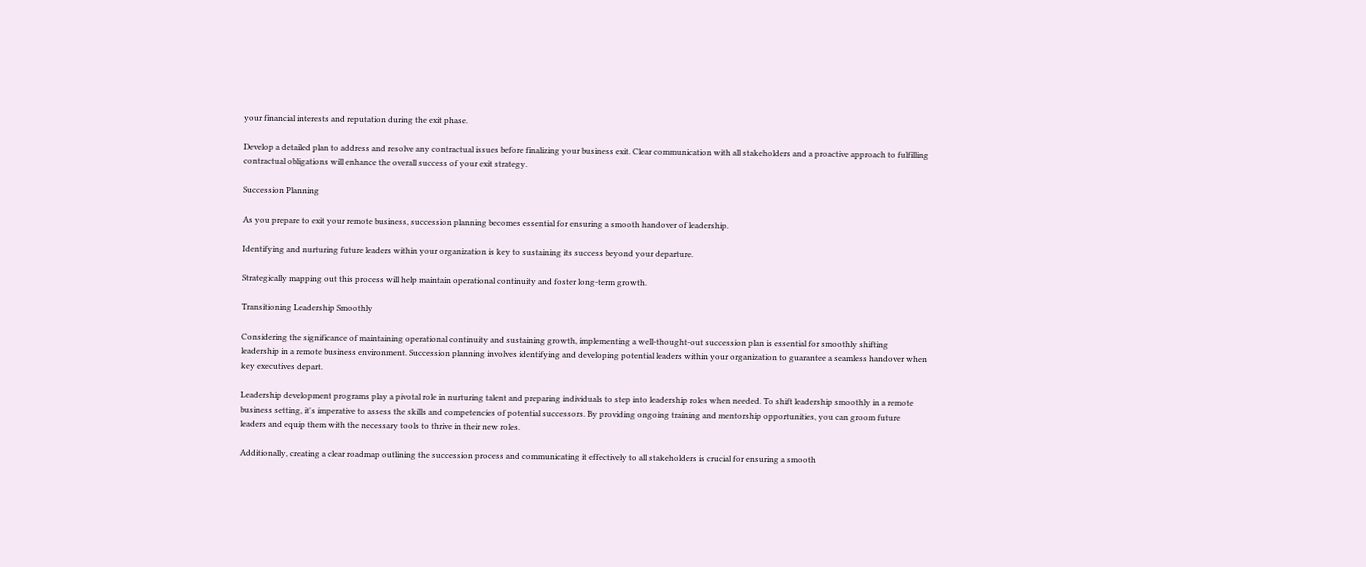your financial interests and reputation during the exit phase.

Develop a detailed plan to address and resolve any contractual issues before finalizing your business exit. Clear communication with all stakeholders and a proactive approach to fulfilling contractual obligations will enhance the overall success of your exit strategy.

Succession Planning

As you prepare to exit your remote business, succession planning becomes essential for ensuring a smooth handover of leadership.

Identifying and nurturing future leaders within your organization is key to sustaining its success beyond your departure.

Strategically mapping out this process will help maintain operational continuity and foster long-term growth.

Transitioning Leadership Smoothly

Considering the significance of maintaining operational continuity and sustaining growth, implementing a well-thought-out succession plan is essential for smoothly shifting leadership in a remote business environment. Succession planning involves identifying and developing potential leaders within your organization to guarantee a seamless handover when key executives depart.

Leadership development programs play a pivotal role in nurturing talent and preparing individuals to step into leadership roles when needed. To shift leadership smoothly in a remote business setting, it's imperative to assess the skills and competencies of potential successors. By providing ongoing training and mentorship opportunities, you can groom future leaders and equip them with the necessary tools to thrive in their new roles.

Additionally, creating a clear roadmap outlining the succession process and communicating it effectively to all stakeholders is crucial for ensuring a smooth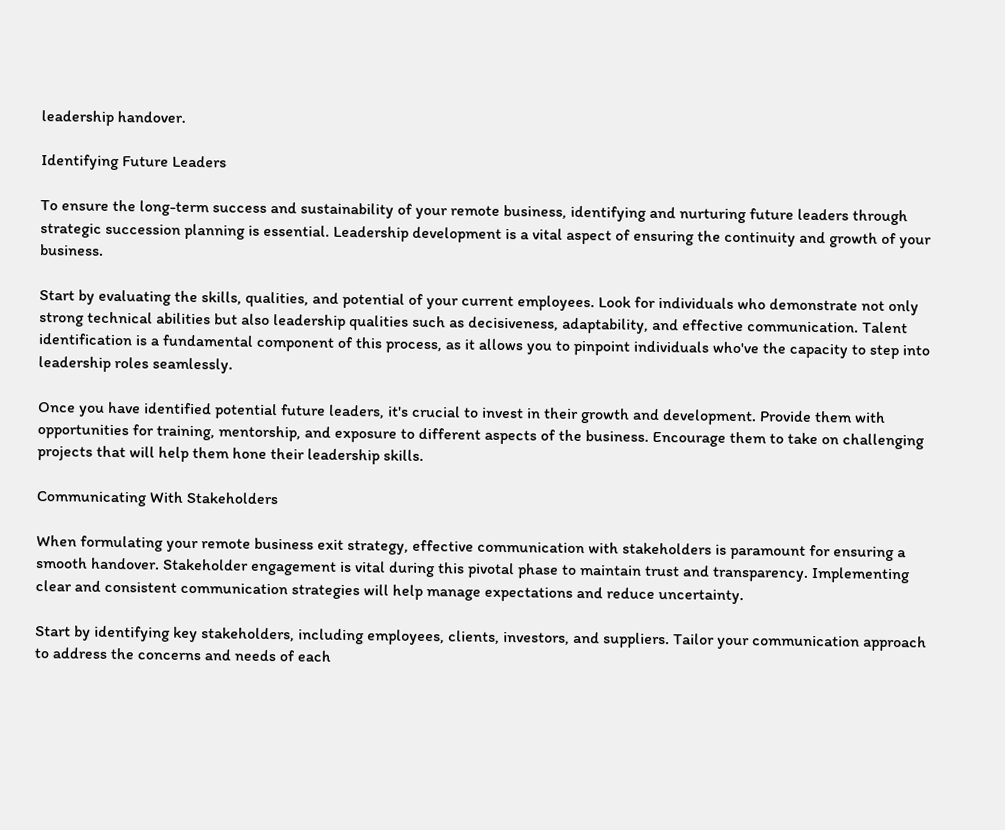leadership handover.

Identifying Future Leaders

To ensure the long-term success and sustainability of your remote business, identifying and nurturing future leaders through strategic succession planning is essential. Leadership development is a vital aspect of ensuring the continuity and growth of your business.

Start by evaluating the skills, qualities, and potential of your current employees. Look for individuals who demonstrate not only strong technical abilities but also leadership qualities such as decisiveness, adaptability, and effective communication. Talent identification is a fundamental component of this process, as it allows you to pinpoint individuals who've the capacity to step into leadership roles seamlessly.

Once you have identified potential future leaders, it's crucial to invest in their growth and development. Provide them with opportunities for training, mentorship, and exposure to different aspects of the business. Encourage them to take on challenging projects that will help them hone their leadership skills.

Communicating With Stakeholders

When formulating your remote business exit strategy, effective communication with stakeholders is paramount for ensuring a smooth handover. Stakeholder engagement is vital during this pivotal phase to maintain trust and transparency. Implementing clear and consistent communication strategies will help manage expectations and reduce uncertainty.

Start by identifying key stakeholders, including employees, clients, investors, and suppliers. Tailor your communication approach to address the concerns and needs of each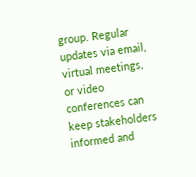group. Regular updates via email, virtual meetings, or video conferences can keep stakeholders informed and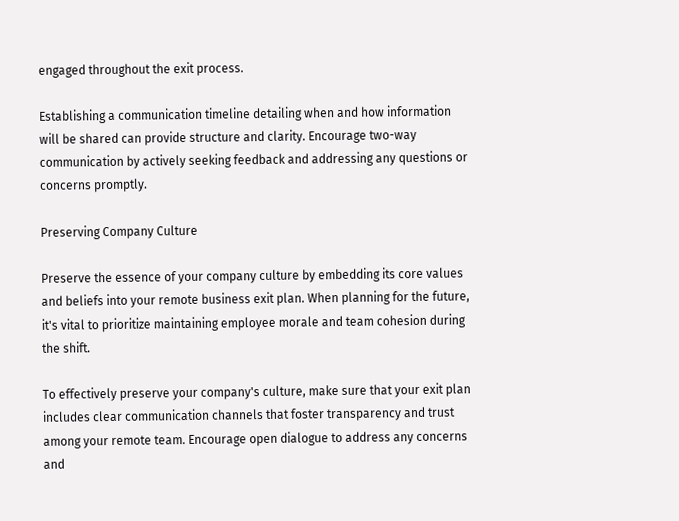engaged throughout the exit process.

Establishing a communication timeline detailing when and how information will be shared can provide structure and clarity. Encourage two-way communication by actively seeking feedback and addressing any questions or concerns promptly.

Preserving Company Culture

Preserve the essence of your company culture by embedding its core values and beliefs into your remote business exit plan. When planning for the future, it's vital to prioritize maintaining employee morale and team cohesion during the shift.

To effectively preserve your company's culture, make sure that your exit plan includes clear communication channels that foster transparency and trust among your remote team. Encourage open dialogue to address any concerns and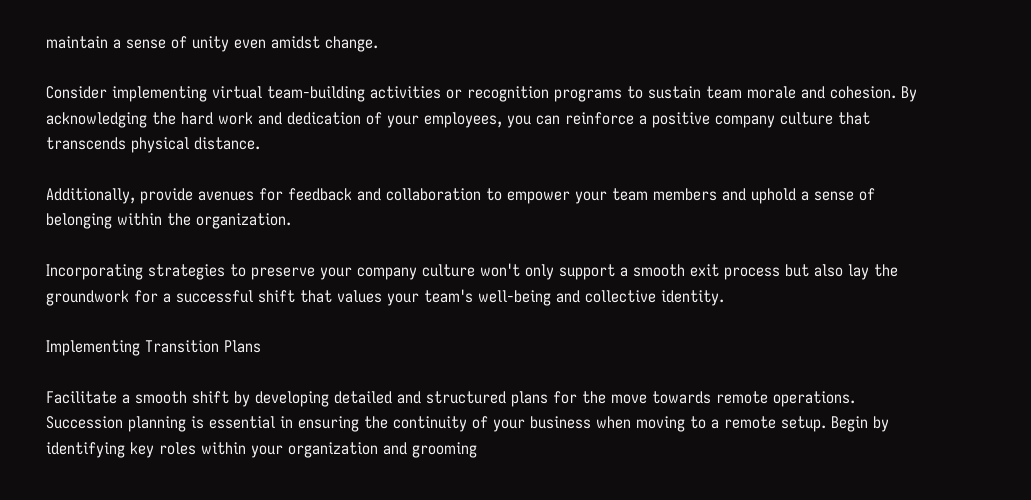maintain a sense of unity even amidst change.

Consider implementing virtual team-building activities or recognition programs to sustain team morale and cohesion. By acknowledging the hard work and dedication of your employees, you can reinforce a positive company culture that transcends physical distance.

Additionally, provide avenues for feedback and collaboration to empower your team members and uphold a sense of belonging within the organization.

Incorporating strategies to preserve your company culture won't only support a smooth exit process but also lay the groundwork for a successful shift that values your team's well-being and collective identity.

Implementing Transition Plans

Facilitate a smooth shift by developing detailed and structured plans for the move towards remote operations. Succession planning is essential in ensuring the continuity of your business when moving to a remote setup. Begin by identifying key roles within your organization and grooming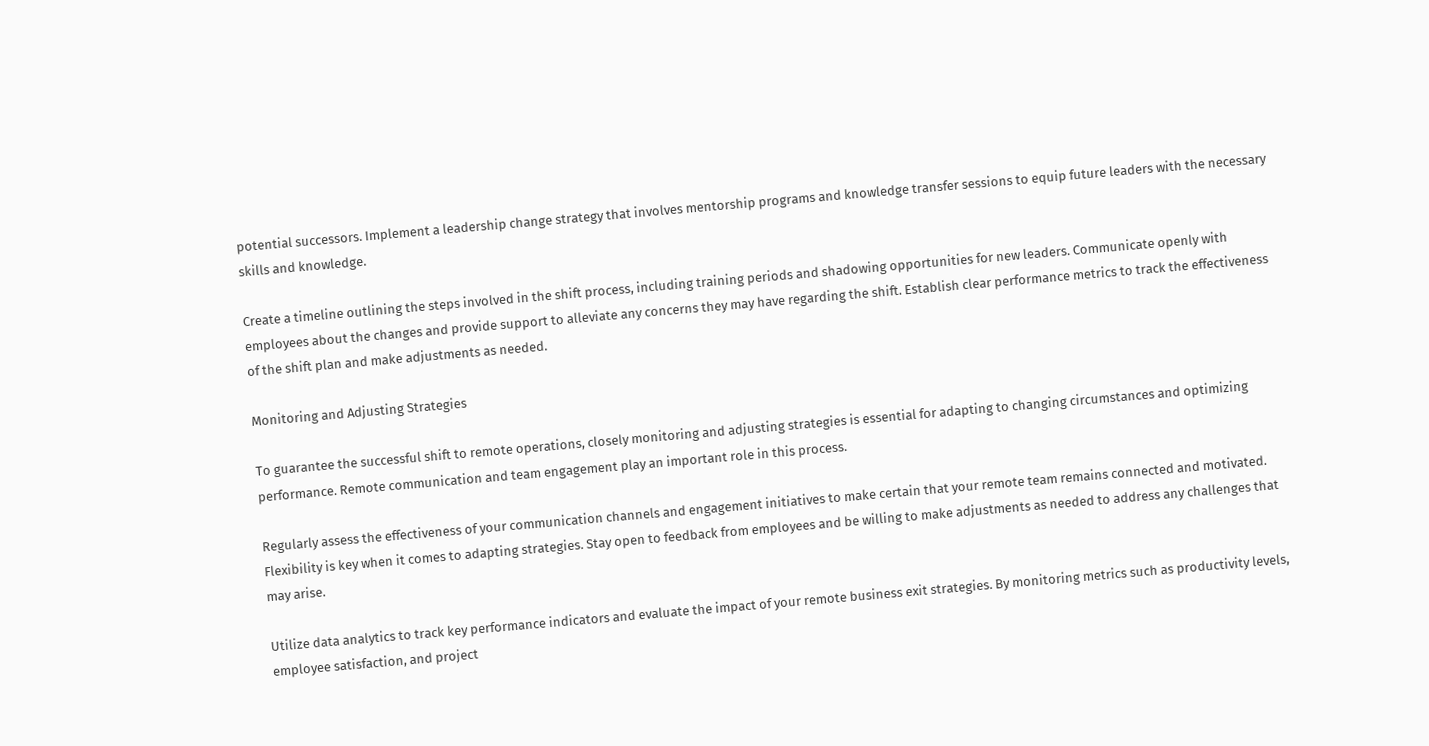potential successors. Implement a leadership change strategy that involves mentorship programs and knowledge transfer sessions to equip future leaders with the necessary skills and knowledge.

Create a timeline outlining the steps involved in the shift process, including training periods and shadowing opportunities for new leaders. Communicate openly with employees about the changes and provide support to alleviate any concerns they may have regarding the shift. Establish clear performance metrics to track the effectiveness of the shift plan and make adjustments as needed.

Monitoring and Adjusting Strategies

To guarantee the successful shift to remote operations, closely monitoring and adjusting strategies is essential for adapting to changing circumstances and optimizing performance. Remote communication and team engagement play an important role in this process.

Regularly assess the effectiveness of your communication channels and engagement initiatives to make certain that your remote team remains connected and motivated. Flexibility is key when it comes to adapting strategies. Stay open to feedback from employees and be willing to make adjustments as needed to address any challenges that may arise.

Utilize data analytics to track key performance indicators and evaluate the impact of your remote business exit strategies. By monitoring metrics such as productivity levels, employee satisfaction, and project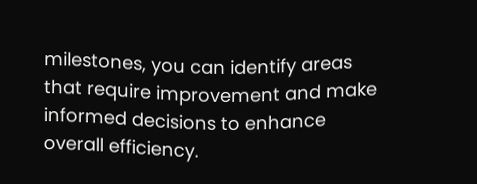milestones, you can identify areas that require improvement and make informed decisions to enhance overall efficiency.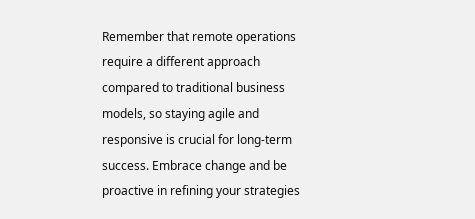Remember that remote operations require a different approach compared to traditional business models, so staying agile and responsive is crucial for long-term success. Embrace change and be proactive in refining your strategies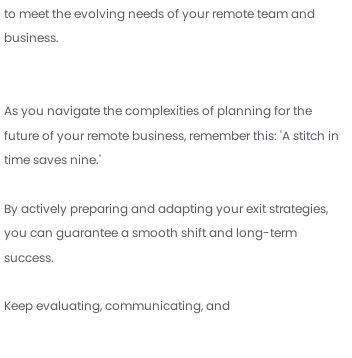to meet the evolving needs of your remote team and business.


As you navigate the complexities of planning for the future of your remote business, remember this: 'A stitch in time saves nine.'

By actively preparing and adapting your exit strategies, you can guarantee a smooth shift and long-term success.

Keep evaluating, communicating, and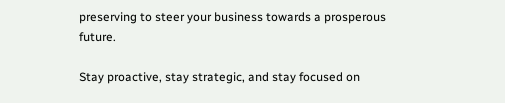preserving to steer your business towards a prosperous future.

Stay proactive, stay strategic, and stay focused on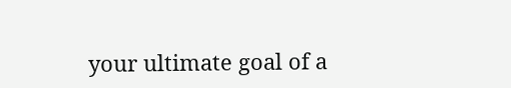your ultimate goal of a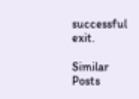successful exit.

Similar Posts